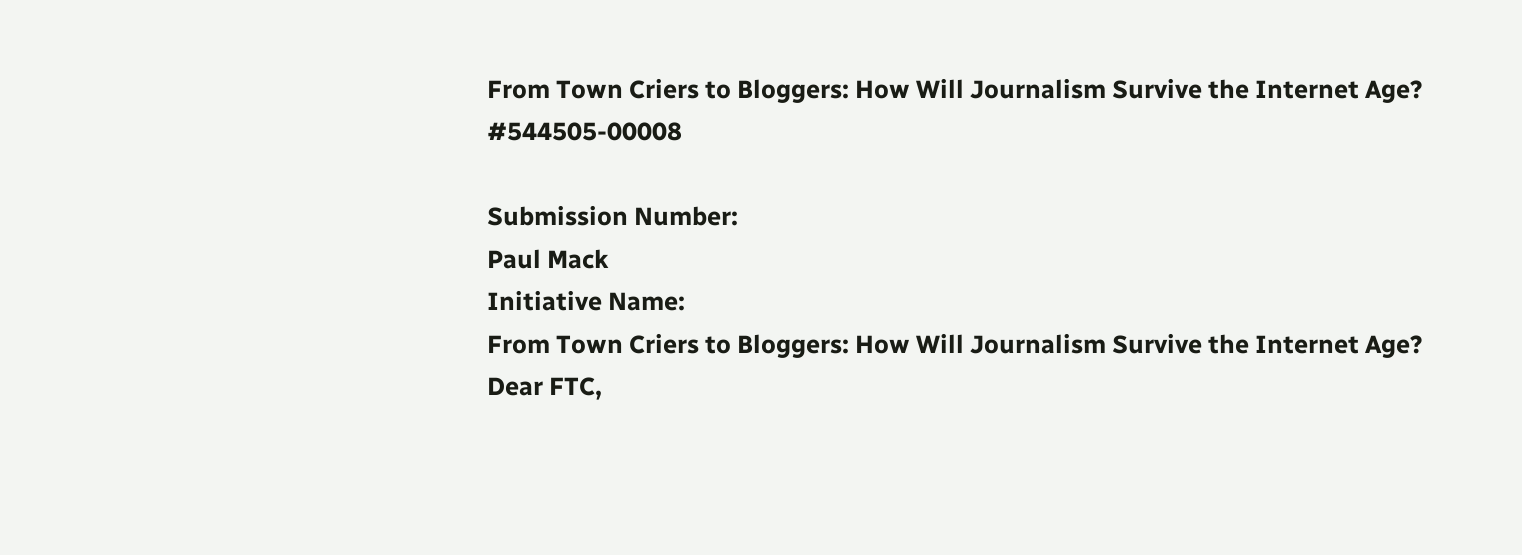From Town Criers to Bloggers: How Will Journalism Survive the Internet Age? #544505-00008

Submission Number:
Paul Mack
Initiative Name:
From Town Criers to Bloggers: How Will Journalism Survive the Internet Age?
Dear FTC,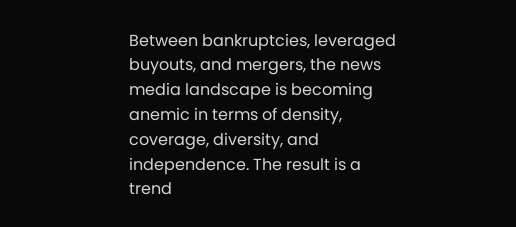Between bankruptcies, leveraged buyouts, and mergers, the news media landscape is becoming anemic in terms of density, coverage, diversity, and independence. The result is a trend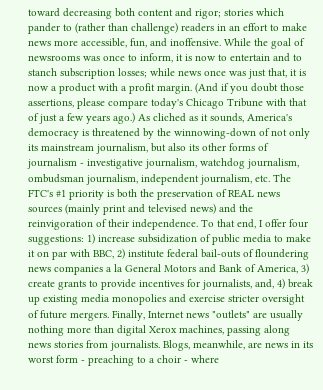toward decreasing both content and rigor; stories which pander to (rather than challenge) readers in an effort to make news more accessible, fun, and inoffensive. While the goal of newsrooms was once to inform, it is now to entertain and to stanch subscription losses; while news once was just that, it is now a product with a profit margin. (And if you doubt those assertions, please compare today's Chicago Tribune with that of just a few years ago.) As cliched as it sounds, America's democracy is threatened by the winnowing-down of not only its mainstream journalism, but also its other forms of journalism - investigative journalism, watchdog journalism, ombudsman journalism, independent journalism, etc. The FTC's #1 priority is both the preservation of REAL news sources (mainly print and televised news) and the reinvigoration of their independence. To that end, I offer four suggestions: 1) increase subsidization of public media to make it on par with BBC, 2) institute federal bail-outs of floundering news companies a la General Motors and Bank of America, 3) create grants to provide incentives for journalists, and, 4) break up existing media monopolies and exercise stricter oversight of future mergers. Finally, Internet news "outlets" are usually nothing more than digital Xerox machines, passing along news stories from journalists. Blogs, meanwhile, are news in its worst form - preaching to a choir - where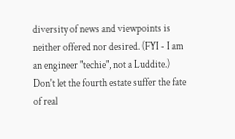diversity of news and viewpoints is neither offered nor desired. (FYI - I am an engineer "techie", not a Luddite.) Don't let the fourth estate suffer the fate of real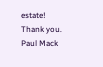estate! Thank you. Paul Mack